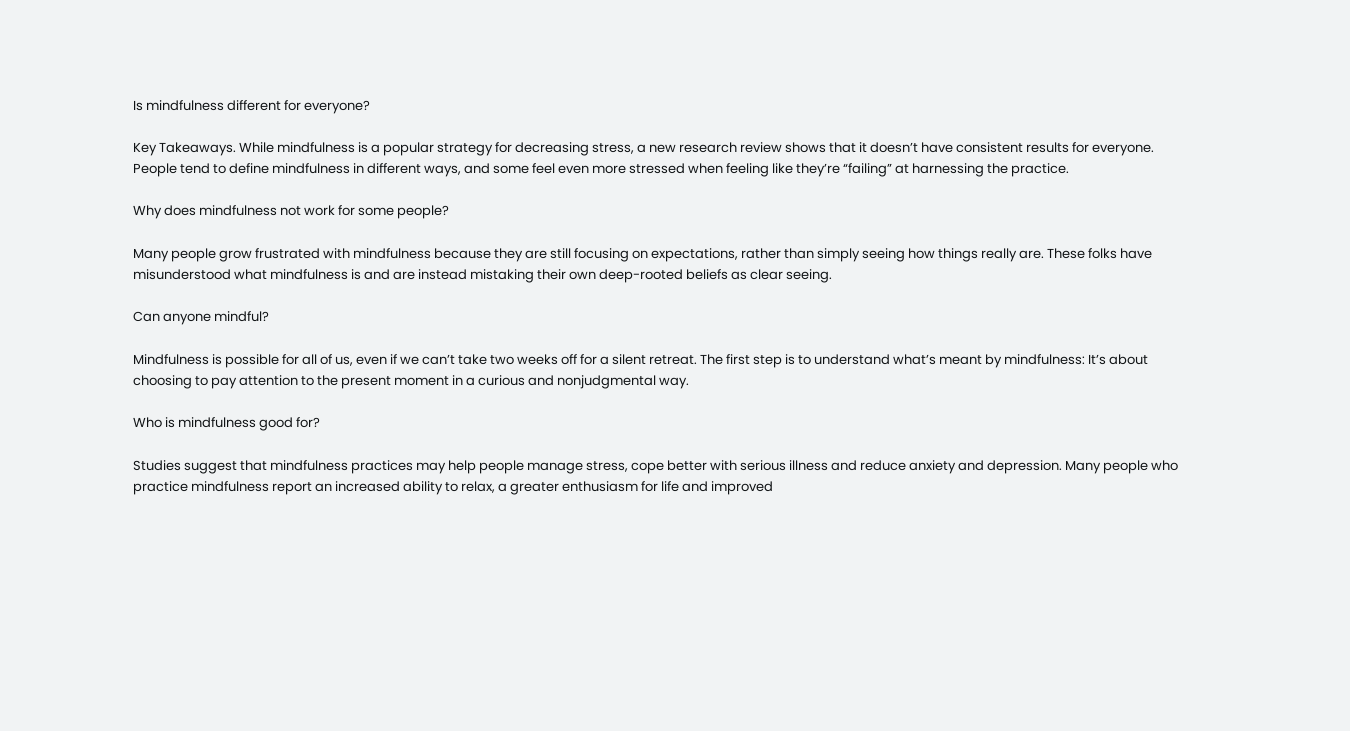Is mindfulness different for everyone?

Key Takeaways. While mindfulness is a popular strategy for decreasing stress, a new research review shows that it doesn’t have consistent results for everyone. People tend to define mindfulness in different ways, and some feel even more stressed when feeling like they’re “failing” at harnessing the practice.

Why does mindfulness not work for some people?

Many people grow frustrated with mindfulness because they are still focusing on expectations, rather than simply seeing how things really are. These folks have misunderstood what mindfulness is and are instead mistaking their own deep-rooted beliefs as clear seeing.

Can anyone mindful?

Mindfulness is possible for all of us, even if we can’t take two weeks off for a silent retreat. The first step is to understand what’s meant by mindfulness: It’s about choosing to pay attention to the present moment in a curious and nonjudgmental way.

Who is mindfulness good for?

Studies suggest that mindfulness practices may help people manage stress, cope better with serious illness and reduce anxiety and depression. Many people who practice mindfulness report an increased ability to relax, a greater enthusiasm for life and improved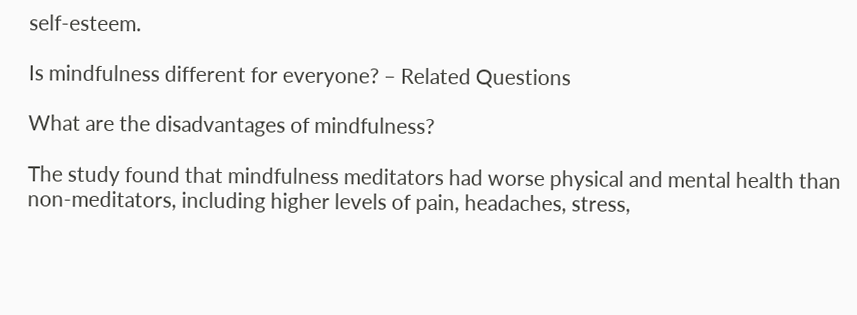self-esteem.

Is mindfulness different for everyone? – Related Questions

What are the disadvantages of mindfulness?

The study found that mindfulness meditators had worse physical and mental health than non-meditators, including higher levels of pain, headaches, stress,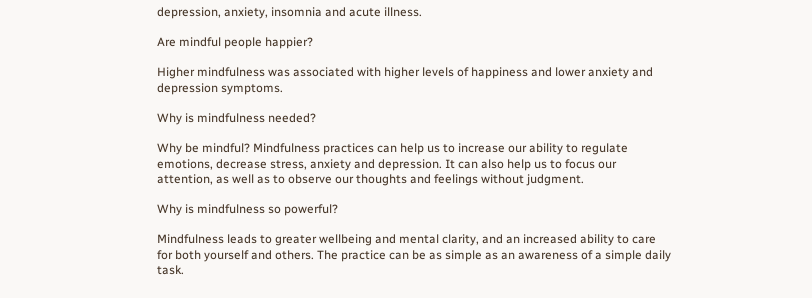depression, anxiety, insomnia and acute illness.

Are mindful people happier?

Higher mindfulness was associated with higher levels of happiness and lower anxiety and depression symptoms.

Why is mindfulness needed?

Why be mindful? Mindfulness practices can help us to increase our ability to regulate emotions, decrease stress, anxiety and depression. It can also help us to focus our attention, as well as to observe our thoughts and feelings without judgment.

Why is mindfulness so powerful?

Mindfulness leads to greater wellbeing and mental clarity, and an increased ability to care for both yourself and others. The practice can be as simple as an awareness of a simple daily task.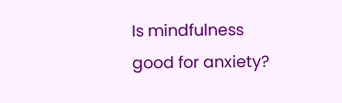Is mindfulness good for anxiety?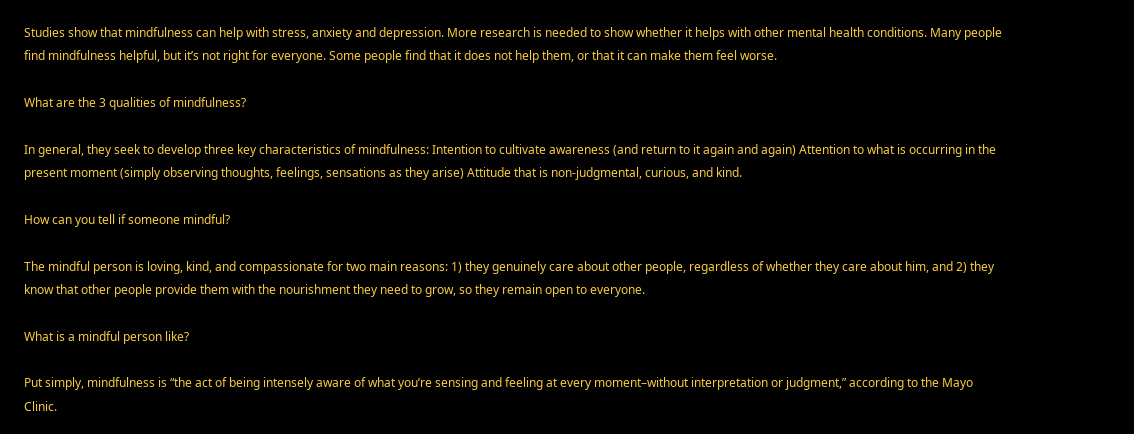Studies show that mindfulness can help with stress, anxiety and depression. More research is needed to show whether it helps with other mental health conditions. Many people find mindfulness helpful, but it’s not right for everyone. Some people find that it does not help them, or that it can make them feel worse.

What are the 3 qualities of mindfulness?

In general, they seek to develop three key characteristics of mindfulness: Intention to cultivate awareness (and return to it again and again) Attention to what is occurring in the present moment (simply observing thoughts, feelings, sensations as they arise) Attitude that is non-judgmental, curious, and kind.

How can you tell if someone mindful?

The mindful person is loving, kind, and compassionate for two main reasons: 1) they genuinely care about other people, regardless of whether they care about him, and 2) they know that other people provide them with the nourishment they need to grow, so they remain open to everyone.

What is a mindful person like?

Put simply, mindfulness is “the act of being intensely aware of what you’re sensing and feeling at every moment–without interpretation or judgment,” according to the Mayo Clinic.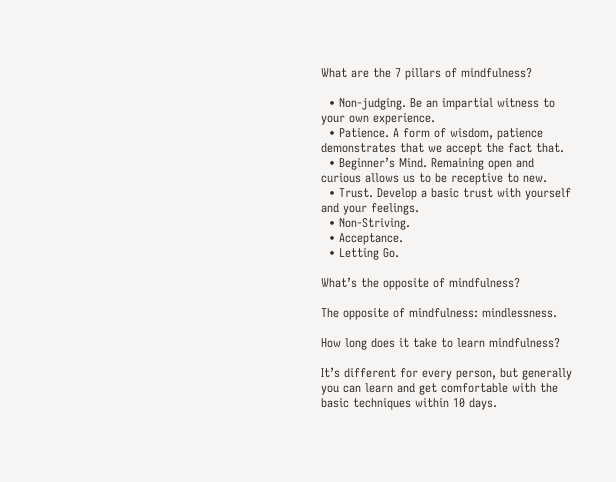What are the 7 pillars of mindfulness?

  • Non-judging. Be an impartial witness to your own experience.
  • Patience. A form of wisdom, patience demonstrates that we accept the fact that.
  • Beginner’s Mind. Remaining open and curious allows us to be receptive to new.
  • Trust. Develop a basic trust with yourself and your feelings.
  • Non-Striving.
  • Acceptance.
  • Letting Go.

What’s the opposite of mindfulness?

The opposite of mindfulness: mindlessness.

How long does it take to learn mindfulness?

It’s different for every person, but generally you can learn and get comfortable with the basic techniques within 10 days.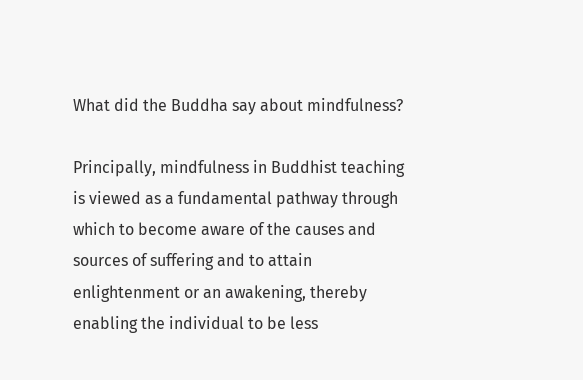What did the Buddha say about mindfulness?

Principally, mindfulness in Buddhist teaching is viewed as a fundamental pathway through which to become aware of the causes and sources of suffering and to attain enlightenment or an awakening, thereby enabling the individual to be less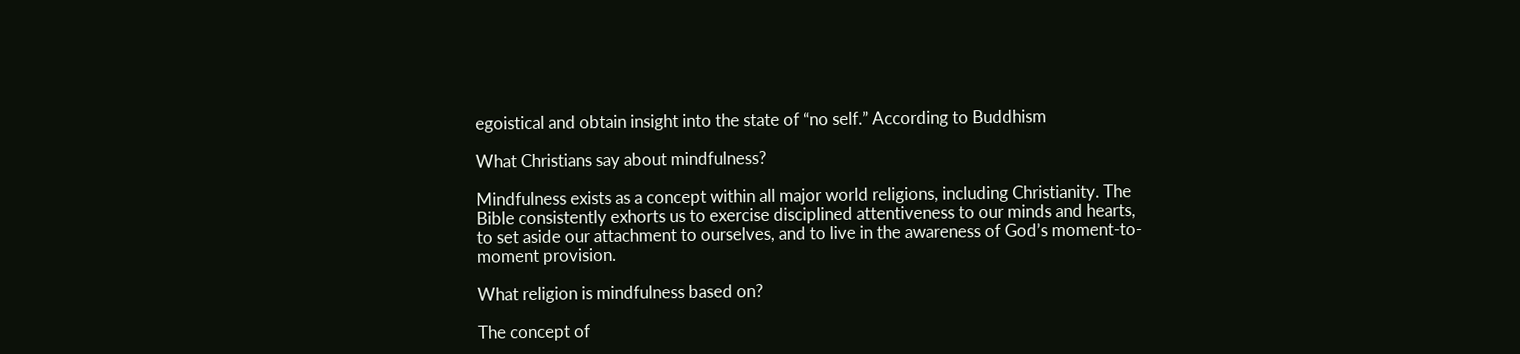egoistical and obtain insight into the state of “no self.” According to Buddhism

What Christians say about mindfulness?

Mindfulness exists as a concept within all major world religions, including Christianity. The Bible consistently exhorts us to exercise disciplined attentiveness to our minds and hearts, to set aside our attachment to ourselves, and to live in the awareness of God’s moment-to-moment provision.

What religion is mindfulness based on?

The concept of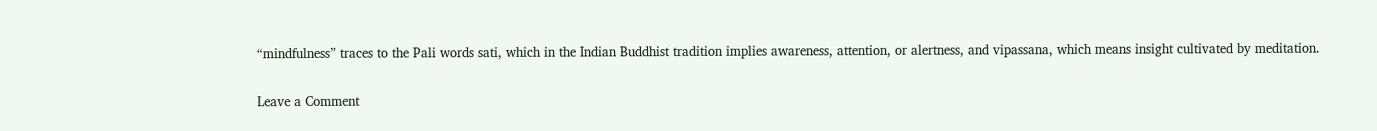“mindfulness” traces to the Pali words sati, which in the Indian Buddhist tradition implies awareness, attention, or alertness, and vipassana, which means insight cultivated by meditation.

Leave a Comment